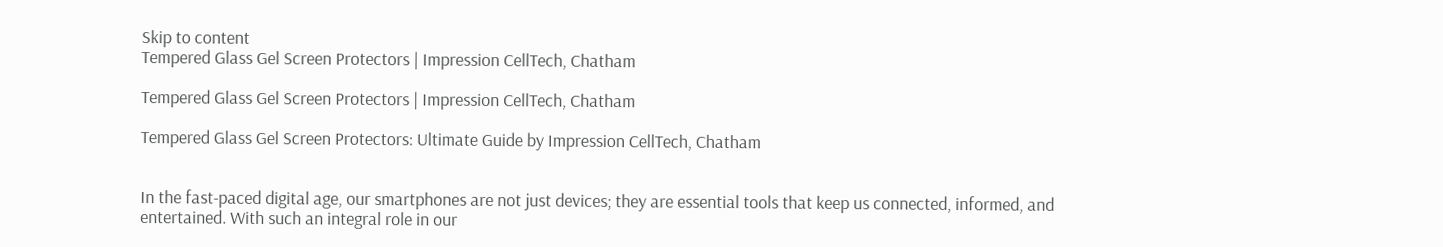Skip to content
Tempered Glass Gel Screen Protectors | Impression CellTech, Chatham

Tempered Glass Gel Screen Protectors | Impression CellTech, Chatham

Tempered Glass Gel Screen Protectors: Ultimate Guide by Impression CellTech, Chatham


In the fast-paced digital age, our smartphones are not just devices; they are essential tools that keep us connected, informed, and entertained. With such an integral role in our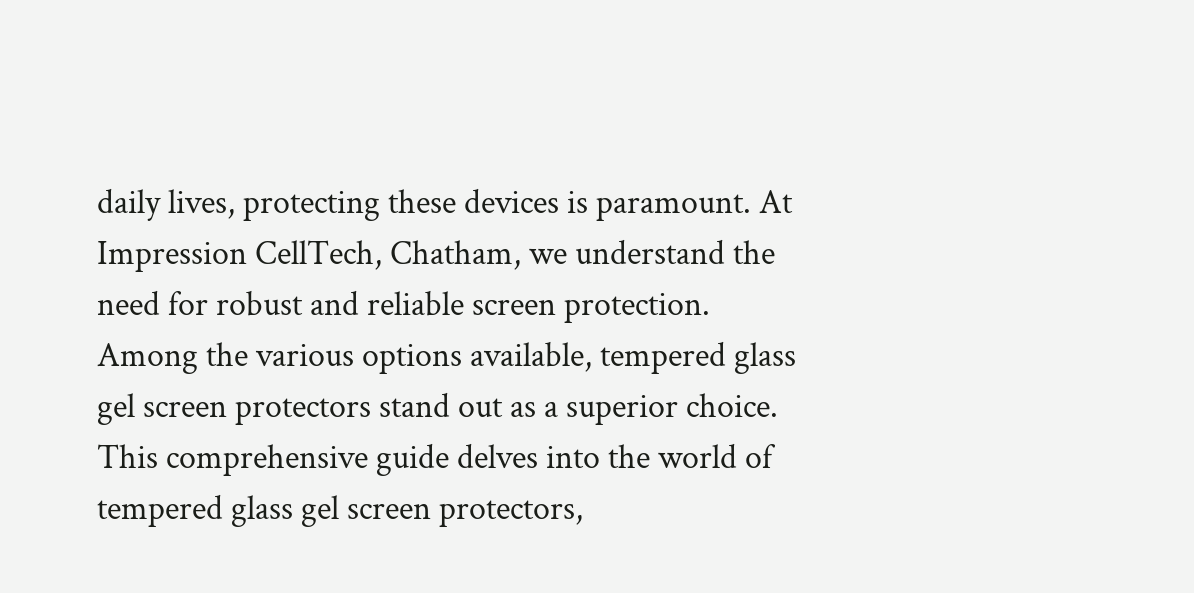daily lives, protecting these devices is paramount. At Impression CellTech, Chatham, we understand the need for robust and reliable screen protection. Among the various options available, tempered glass gel screen protectors stand out as a superior choice. This comprehensive guide delves into the world of tempered glass gel screen protectors,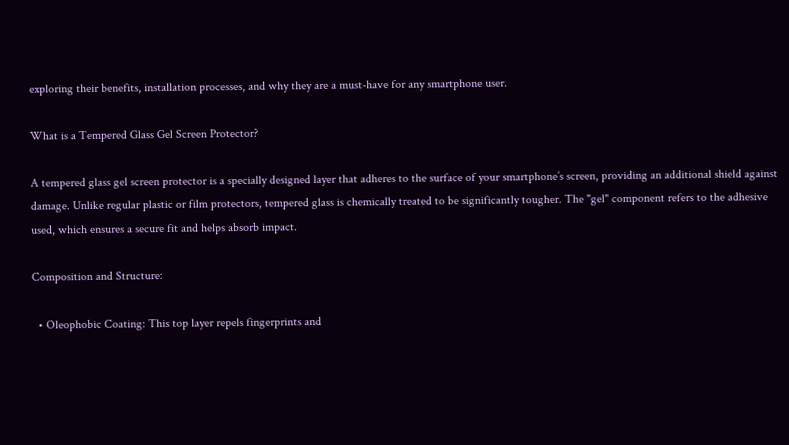exploring their benefits, installation processes, and why they are a must-have for any smartphone user.

What is a Tempered Glass Gel Screen Protector?

A tempered glass gel screen protector is a specially designed layer that adheres to the surface of your smartphone’s screen, providing an additional shield against damage. Unlike regular plastic or film protectors, tempered glass is chemically treated to be significantly tougher. The "gel" component refers to the adhesive used, which ensures a secure fit and helps absorb impact.

Composition and Structure:

  • Oleophobic Coating: This top layer repels fingerprints and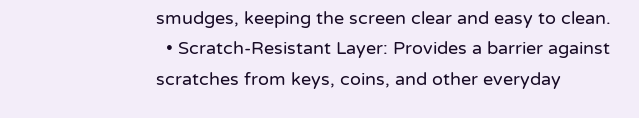smudges, keeping the screen clear and easy to clean.
  • Scratch-Resistant Layer: Provides a barrier against scratches from keys, coins, and other everyday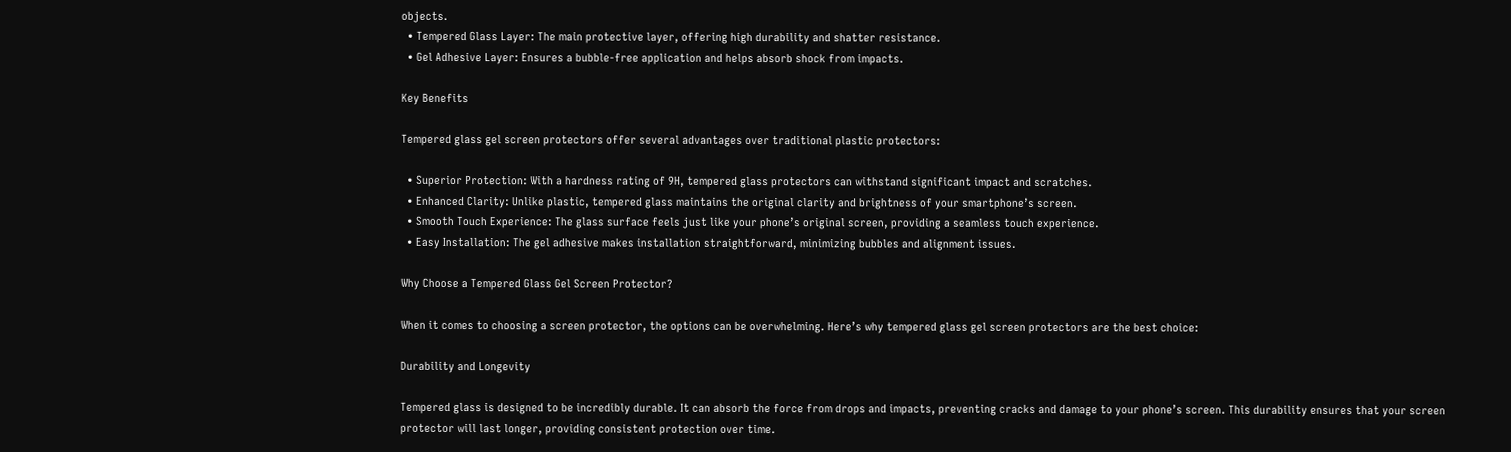objects.
  • Tempered Glass Layer: The main protective layer, offering high durability and shatter resistance.
  • Gel Adhesive Layer: Ensures a bubble-free application and helps absorb shock from impacts.

Key Benefits

Tempered glass gel screen protectors offer several advantages over traditional plastic protectors:

  • Superior Protection: With a hardness rating of 9H, tempered glass protectors can withstand significant impact and scratches.
  • Enhanced Clarity: Unlike plastic, tempered glass maintains the original clarity and brightness of your smartphone’s screen.
  • Smooth Touch Experience: The glass surface feels just like your phone’s original screen, providing a seamless touch experience.
  • Easy Installation: The gel adhesive makes installation straightforward, minimizing bubbles and alignment issues.

Why Choose a Tempered Glass Gel Screen Protector?

When it comes to choosing a screen protector, the options can be overwhelming. Here’s why tempered glass gel screen protectors are the best choice:

Durability and Longevity

Tempered glass is designed to be incredibly durable. It can absorb the force from drops and impacts, preventing cracks and damage to your phone’s screen. This durability ensures that your screen protector will last longer, providing consistent protection over time.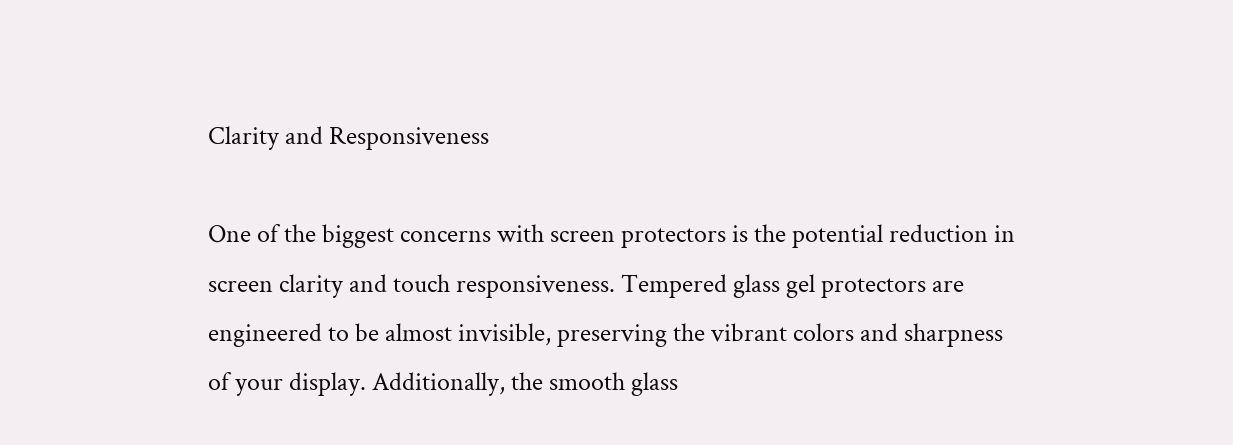Clarity and Responsiveness

One of the biggest concerns with screen protectors is the potential reduction in screen clarity and touch responsiveness. Tempered glass gel protectors are engineered to be almost invisible, preserving the vibrant colors and sharpness of your display. Additionally, the smooth glass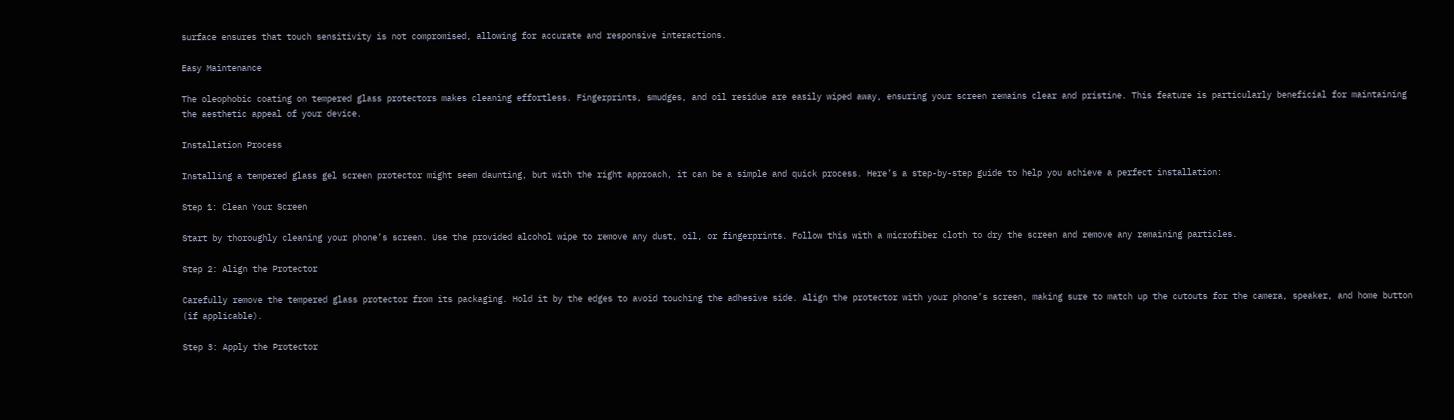surface ensures that touch sensitivity is not compromised, allowing for accurate and responsive interactions.

Easy Maintenance

The oleophobic coating on tempered glass protectors makes cleaning effortless. Fingerprints, smudges, and oil residue are easily wiped away, ensuring your screen remains clear and pristine. This feature is particularly beneficial for maintaining the aesthetic appeal of your device.

Installation Process

Installing a tempered glass gel screen protector might seem daunting, but with the right approach, it can be a simple and quick process. Here’s a step-by-step guide to help you achieve a perfect installation:

Step 1: Clean Your Screen

Start by thoroughly cleaning your phone’s screen. Use the provided alcohol wipe to remove any dust, oil, or fingerprints. Follow this with a microfiber cloth to dry the screen and remove any remaining particles.

Step 2: Align the Protector

Carefully remove the tempered glass protector from its packaging. Hold it by the edges to avoid touching the adhesive side. Align the protector with your phone’s screen, making sure to match up the cutouts for the camera, speaker, and home button (if applicable).

Step 3: Apply the Protector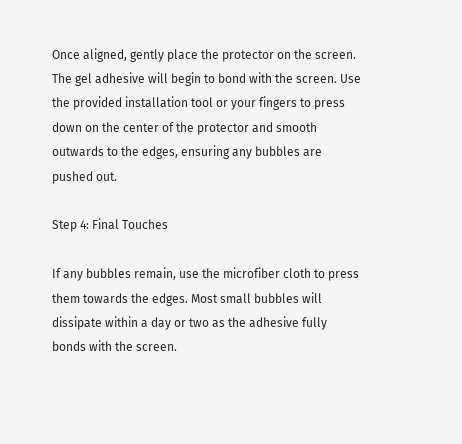Once aligned, gently place the protector on the screen. The gel adhesive will begin to bond with the screen. Use the provided installation tool or your fingers to press down on the center of the protector and smooth outwards to the edges, ensuring any bubbles are pushed out.

Step 4: Final Touches

If any bubbles remain, use the microfiber cloth to press them towards the edges. Most small bubbles will dissipate within a day or two as the adhesive fully bonds with the screen.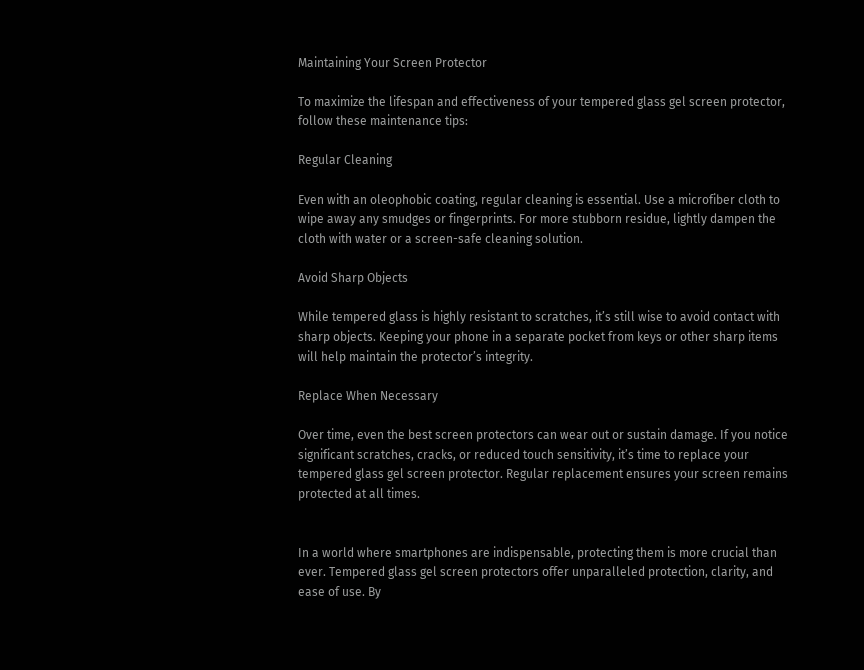Maintaining Your Screen Protector

To maximize the lifespan and effectiveness of your tempered glass gel screen protector, follow these maintenance tips:

Regular Cleaning

Even with an oleophobic coating, regular cleaning is essential. Use a microfiber cloth to wipe away any smudges or fingerprints. For more stubborn residue, lightly dampen the cloth with water or a screen-safe cleaning solution.

Avoid Sharp Objects

While tempered glass is highly resistant to scratches, it’s still wise to avoid contact with sharp objects. Keeping your phone in a separate pocket from keys or other sharp items will help maintain the protector’s integrity.

Replace When Necessary

Over time, even the best screen protectors can wear out or sustain damage. If you notice significant scratches, cracks, or reduced touch sensitivity, it’s time to replace your tempered glass gel screen protector. Regular replacement ensures your screen remains protected at all times.


In a world where smartphones are indispensable, protecting them is more crucial than ever. Tempered glass gel screen protectors offer unparalleled protection, clarity, and ease of use. By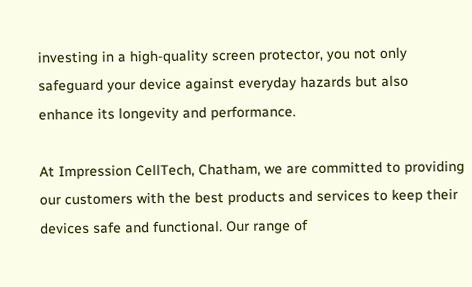investing in a high-quality screen protector, you not only safeguard your device against everyday hazards but also enhance its longevity and performance.

At Impression CellTech, Chatham, we are committed to providing our customers with the best products and services to keep their devices safe and functional. Our range of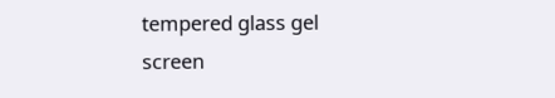tempered glass gel screen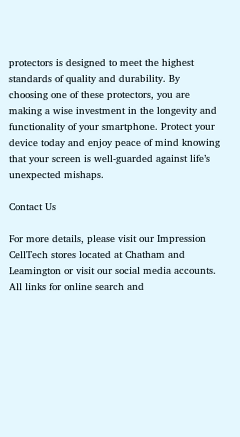protectors is designed to meet the highest standards of quality and durability. By choosing one of these protectors, you are making a wise investment in the longevity and functionality of your smartphone. Protect your device today and enjoy peace of mind knowing that your screen is well-guarded against life’s unexpected mishaps.

Contact Us

For more details, please visit our Impression CellTech stores located at Chatham and Leamington or visit our social media accounts. All links for online search and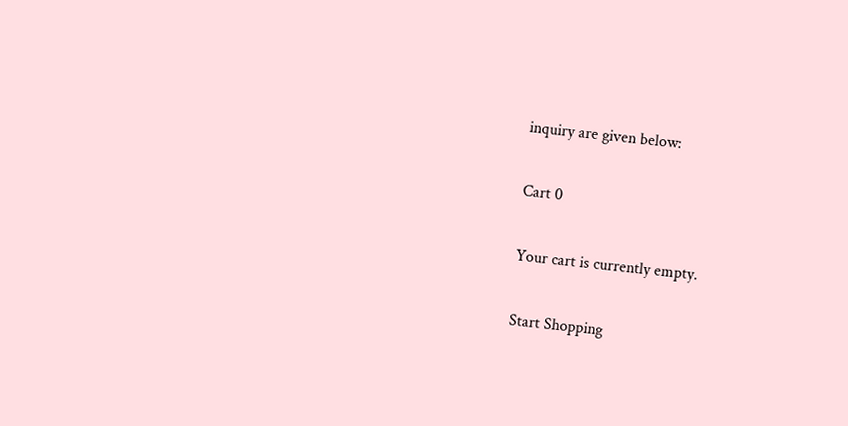inquiry are given below:

Cart 0

Your cart is currently empty.

Start Shopping